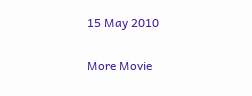15 May 2010

More Movie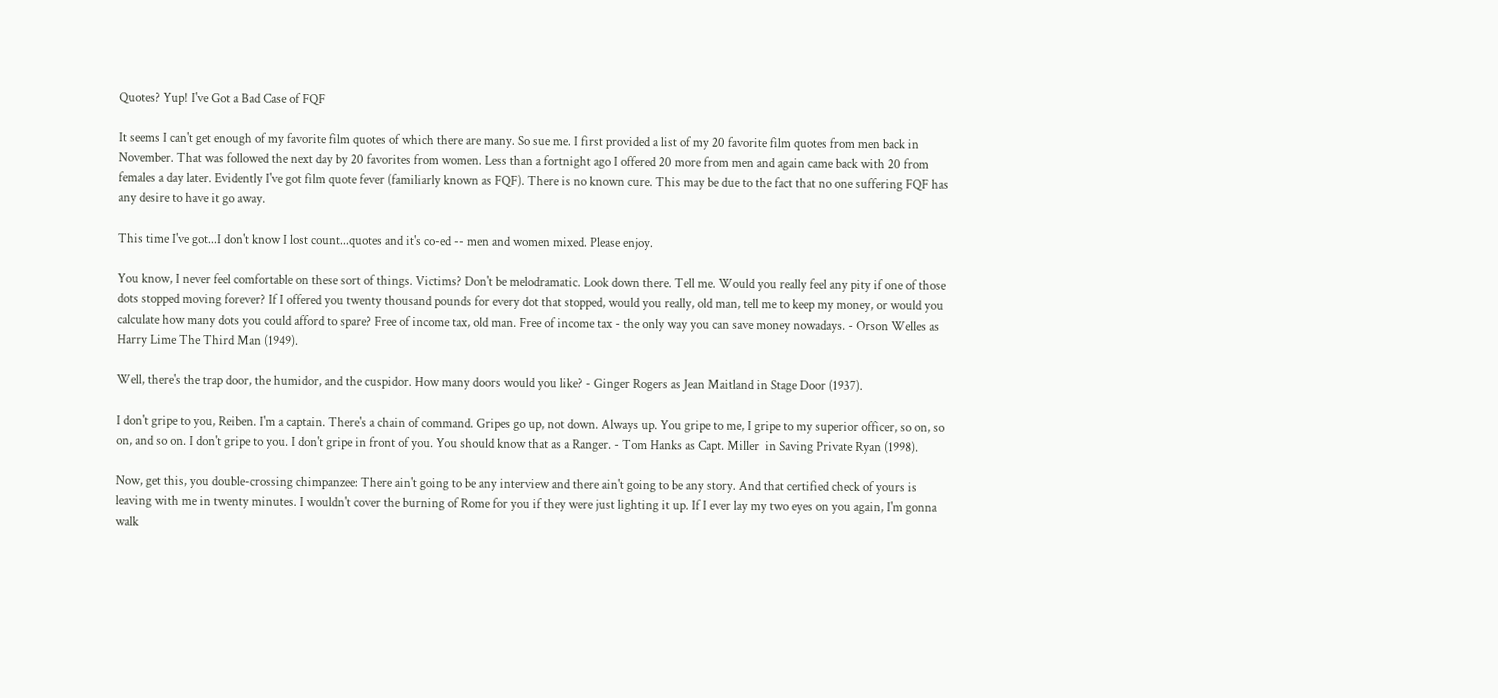Quotes? Yup! I've Got a Bad Case of FQF

It seems I can't get enough of my favorite film quotes of which there are many. So sue me. I first provided a list of my 20 favorite film quotes from men back in November. That was followed the next day by 20 favorites from women. Less than a fortnight ago I offered 20 more from men and again came back with 20 from females a day later. Evidently I've got film quote fever (familiarly known as FQF). There is no known cure. This may be due to the fact that no one suffering FQF has any desire to have it go away.

This time I've got...I don't know I lost count...quotes and it's co-ed -- men and women mixed. Please enjoy.

You know, I never feel comfortable on these sort of things. Victims? Don't be melodramatic. Look down there. Tell me. Would you really feel any pity if one of those dots stopped moving forever? If I offered you twenty thousand pounds for every dot that stopped, would you really, old man, tell me to keep my money, or would you calculate how many dots you could afford to spare? Free of income tax, old man. Free of income tax - the only way you can save money nowadays. - Orson Welles as Harry Lime The Third Man (1949).

Well, there's the trap door, the humidor, and the cuspidor. How many doors would you like? - Ginger Rogers as Jean Maitland in Stage Door (1937).

I don't gripe to you, Reiben. I'm a captain. There's a chain of command. Gripes go up, not down. Always up. You gripe to me, I gripe to my superior officer, so on, so on, and so on. I don't gripe to you. I don't gripe in front of you. You should know that as a Ranger. - Tom Hanks as Capt. Miller  in Saving Private Ryan (1998).

Now, get this, you double-crossing chimpanzee: There ain't going to be any interview and there ain't going to be any story. And that certified check of yours is leaving with me in twenty minutes. I wouldn't cover the burning of Rome for you if they were just lighting it up. If I ever lay my two eyes on you again, I'm gonna walk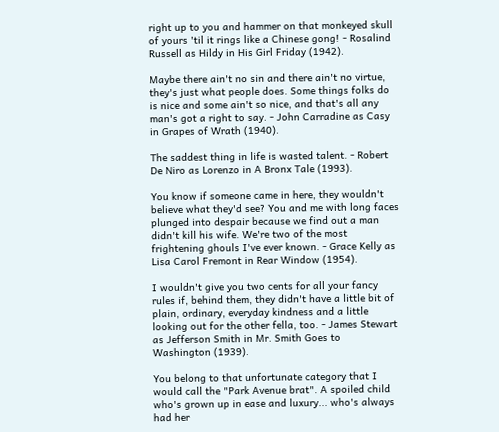right up to you and hammer on that monkeyed skull of yours 'til it rings like a Chinese gong! - Rosalind Russell as Hildy in His Girl Friday (1942).

Maybe there ain't no sin and there ain't no virtue, they's just what people does. Some things folks do is nice and some ain't so nice, and that's all any man's got a right to say. - John Carradine as Casy in Grapes of Wrath (1940).

The saddest thing in life is wasted talent. - Robert De Niro as Lorenzo in A Bronx Tale (1993).

You know if someone came in here, they wouldn't believe what they'd see? You and me with long faces plunged into despair because we find out a man didn't kill his wife. We're two of the most frightening ghouls I've ever known. - Grace Kelly as Lisa Carol Fremont in Rear Window (1954).

I wouldn't give you two cents for all your fancy rules if, behind them, they didn't have a little bit of plain, ordinary, everyday kindness and a little looking out for the other fella, too. - James Stewart as Jefferson Smith in Mr. Smith Goes to Washington (1939).

You belong to that unfortunate category that I would call the "Park Avenue brat". A spoiled child who's grown up in ease and luxury... who's always had her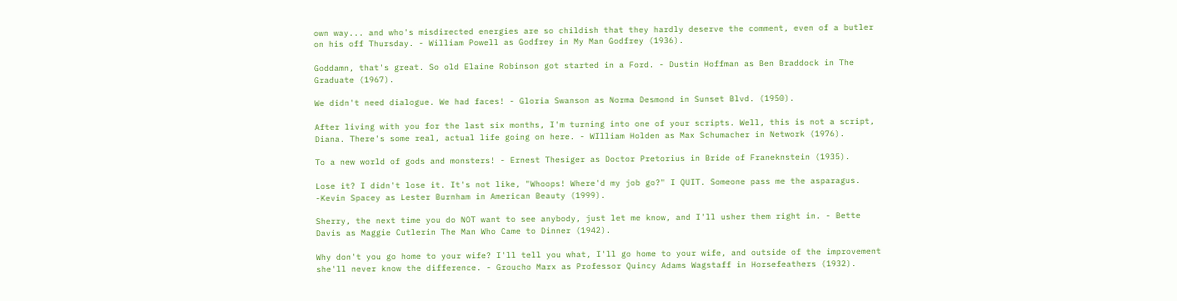own way... and who's misdirected energies are so childish that they hardly deserve the comment, even of a butler on his off Thursday. - William Powell as Godfrey in My Man Godfrey (1936).

Goddamn, that's great. So old Elaine Robinson got started in a Ford. - Dustin Hoffman as Ben Braddock in The Graduate (1967).

We didn't need dialogue. We had faces! - Gloria Swanson as Norma Desmond in Sunset Blvd. (1950).

After living with you for the last six months, I'm turning into one of your scripts. Well, this is not a script, Diana. There's some real, actual life going on here. - WIlliam Holden as Max Schumacher in Network (1976).

To a new world of gods and monsters! - Ernest Thesiger as Doctor Pretorius in Bride of Franeknstein (1935).

Lose it? I didn't lose it. It's not like, "Whoops! Where'd my job go?" I QUIT. Someone pass me the asparagus. -Kevin Spacey as Lester Burnham in American Beauty (1999).

Sherry, the next time you do NOT want to see anybody, just let me know, and I'll usher them right in. - Bette Davis as Maggie Cutlerin The Man Who Came to Dinner (1942).

Why don't you go home to your wife? I'll tell you what, I'll go home to your wife, and outside of the improvement she'll never know the difference. - Groucho Marx as Professor Quincy Adams Wagstaff in Horsefeathers (1932).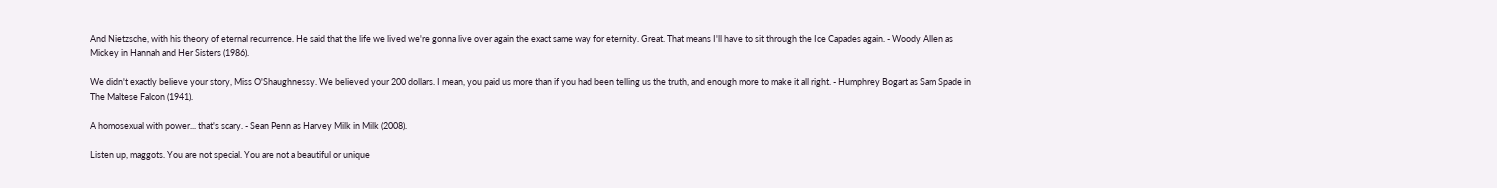And Nietzsche, with his theory of eternal recurrence. He said that the life we lived we're gonna live over again the exact same way for eternity. Great. That means I'll have to sit through the Ice Capades again. - Woody Allen as Mickey in Hannah and Her Sisters (1986).

We didn't exactly believe your story, Miss O'Shaughnessy. We believed your 200 dollars. I mean, you paid us more than if you had been telling us the truth, and enough more to make it all right. - Humphrey Bogart as Sam Spade in The Maltese Falcon (1941).

A homosexual with power... that's scary. - Sean Penn as Harvey Milk in Milk (2008).

Listen up, maggots. You are not special. You are not a beautiful or unique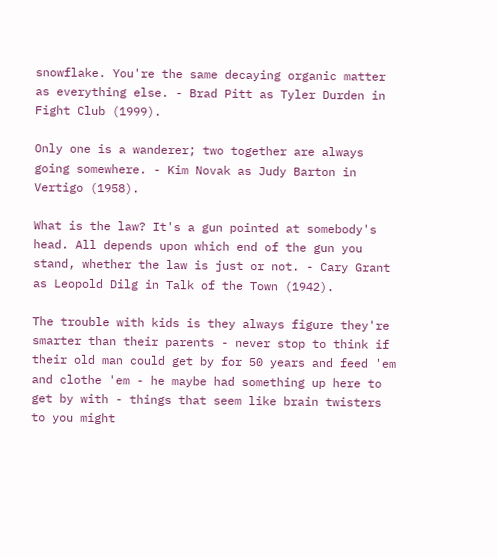snowflake. You're the same decaying organic matter as everything else. - Brad Pitt as Tyler Durden in Fight Club (1999).

Only one is a wanderer; two together are always going somewhere. - Kim Novak as Judy Barton in Vertigo (1958).

What is the law? It's a gun pointed at somebody's head. All depends upon which end of the gun you stand, whether the law is just or not. - Cary Grant as Leopold Dilg in Talk of the Town (1942).

The trouble with kids is they always figure they're smarter than their parents - never stop to think if their old man could get by for 50 years and feed 'em and clothe 'em - he maybe had something up here to get by with - things that seem like brain twisters to you might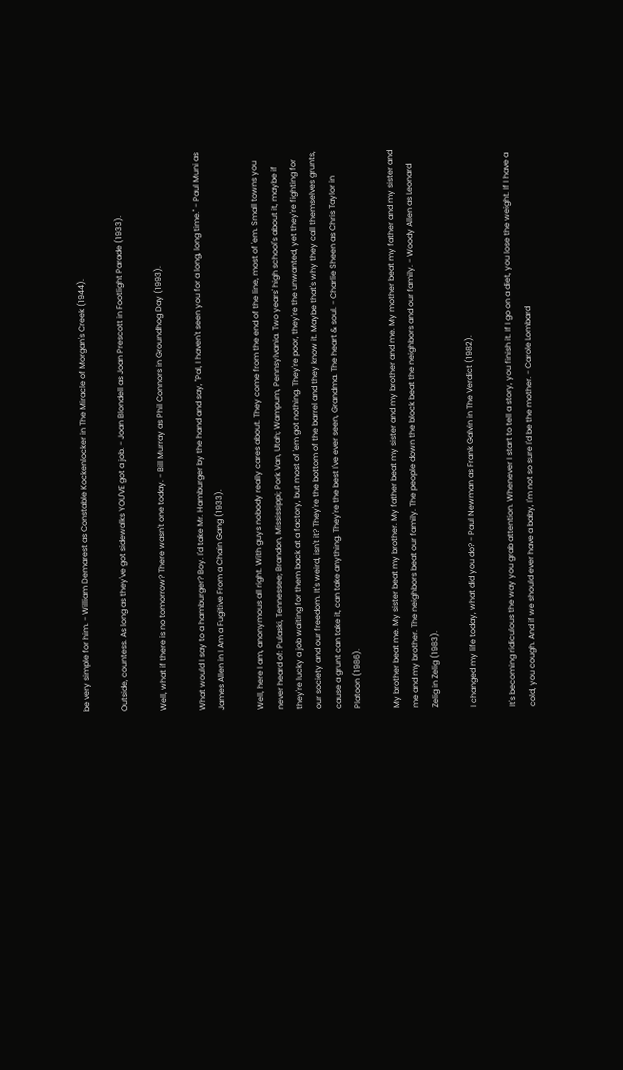be very simple for him. - William Demarest as Constable Kockenlocker in The Miracle of Morgan's Creek (1944).

Outside, countess. As long as they've got sidewalks YOU'VE got a job. - Joan Blondell as Joan Prescott in Footlight Parade (1933).

Well, what if there is no tomorrow? There wasn't one today. - Bill Murray as Phil Connors in Groundhog Day (1993).

What would I say to a hamburger? Boy. I'd take Mr. Hamburger by the hand and say, "Pal, I haven't seen you for a long, long time." - Paul Muni as James Allen in I Am a Fugitive From a Chain Gang (1933).

Well, here I am, anonymous all right. With guys nobody really cares about. They come from the end of the line, most of 'em. Small towns you never heard of: Pulaski, Tennessee; Brandon, Mississippi; Pork Van, Utah; Wampum, Pennsylvania. Two years' high school's about it, maybe if they're lucky a job waiting for them back at a factory, but most of 'em got nothing. They're poor, they're the unwanted, yet they're fighting for our society and our freedom. It's weird, isn't it? They're the bottom of the barrel and they know it. Maybe that's why they call themselves grunts, cause a grunt can take it, can take anything. They're the best I've ever seen, Grandma. The heart & soul. - Charlie Sheen as Chris Taylor in Platoon (1986).

My brother beat me. My sister beat my brother. My father beat my sister and my brother and me. My mother beat my father and my sister and me and my brother. The neighbors beat our family. The people down the block beat the neighbors and our family. - Woody Allen as Leonard Zelig in Zelig (1983).

I changed my life today, what did you do? - Paul Newman as Frank Galvin in The Verdict (1982).

It's becoming ridiculous the way you grab attention. Whenever I start to tell a story, you finish it. If I go on a diet, you lose the weight. If I have a cold, you cough. And if we should ever have a baby, I'm not so sure I'd be the mother. - Carole Lombard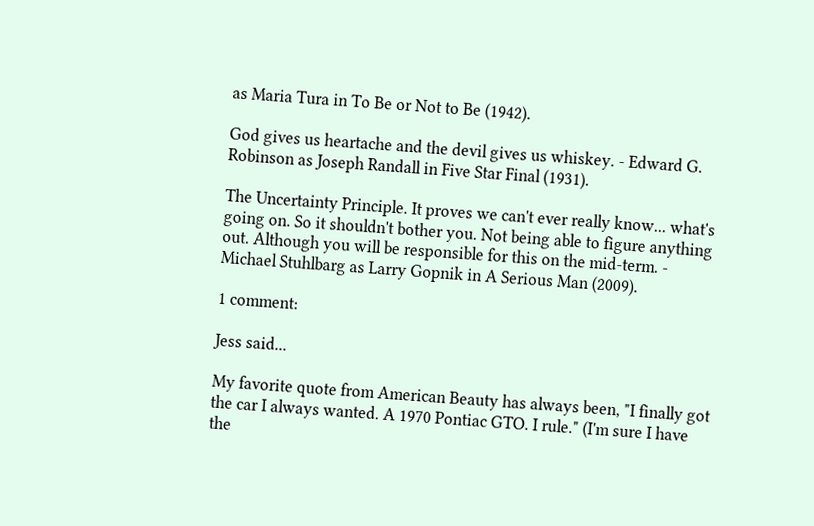as Maria Tura in To Be or Not to Be (1942).

God gives us heartache and the devil gives us whiskey. - Edward G. Robinson as Joseph Randall in Five Star Final (1931).

The Uncertainty Principle. It proves we can't ever really know... what's going on. So it shouldn't bother you. Not being able to figure anything out. Although you will be responsible for this on the mid-term. - Michael Stuhlbarg as Larry Gopnik in A Serious Man (2009).

1 comment:

Jess said...

My favorite quote from American Beauty has always been, "I finally got the car I always wanted. A 1970 Pontiac GTO. I rule." (I'm sure I have the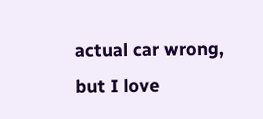actual car wrong, but I love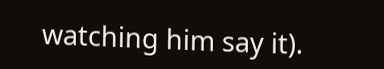watching him say it).